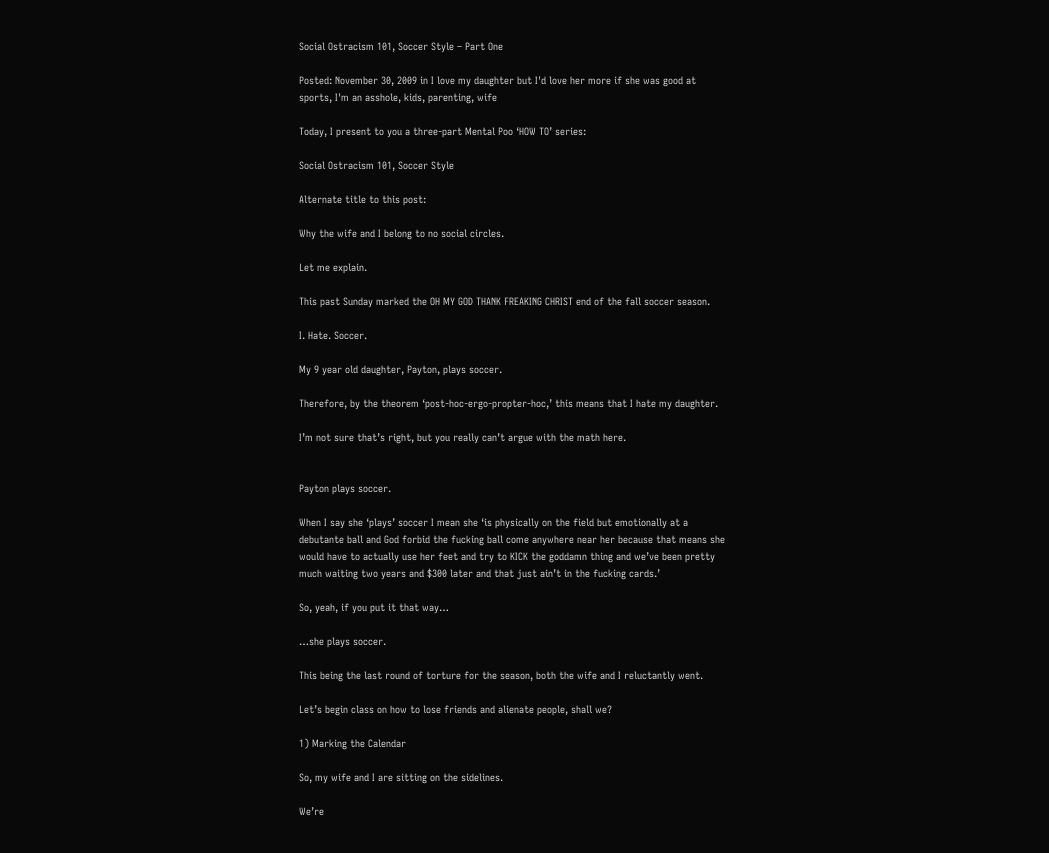Social Ostracism 101, Soccer Style – Part One

Posted: November 30, 2009 in I love my daughter but I'd love her more if she was good at sports, I'm an asshole, kids, parenting, wife

Today, I present to you a three-part Mental Poo ‘HOW TO’ series:

Social Ostracism 101, Soccer Style

Alternate title to this post:

Why the wife and I belong to no social circles.

Let me explain.

This past Sunday marked the OH MY GOD THANK FREAKING CHRIST end of the fall soccer season.

I. Hate. Soccer.

My 9 year old daughter, Payton, plays soccer.

Therefore, by the theorem ‘post-hoc-ergo-propter-hoc,’ this means that I hate my daughter.

I’m not sure that’s right, but you really can’t argue with the math here.


Payton plays soccer.

When I say she ‘plays’ soccer I mean she ‘is physically on the field but emotionally at a debutante ball and God forbid the fucking ball come anywhere near her because that means she would have to actually use her feet and try to KICK the goddamn thing and we’ve been pretty much waiting two years and $300 later and that just ain’t in the fucking cards.’

So, yeah, if you put it that way…

…she plays soccer.

This being the last round of torture for the season, both the wife and I reluctantly went.

Let’s begin class on how to lose friends and alienate people, shall we?

1) Marking the Calendar

So, my wife and I are sitting on the sidelines.

We’re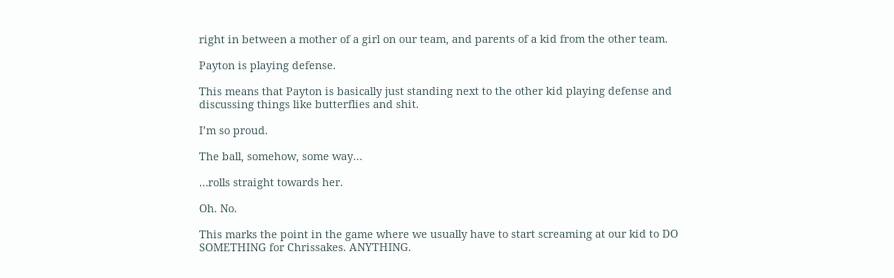right in between a mother of a girl on our team, and parents of a kid from the other team.

Payton is playing defense.

This means that Payton is basically just standing next to the other kid playing defense and discussing things like butterflies and shit.

I’m so proud.

The ball, somehow, some way…

…rolls straight towards her.

Oh. No.

This marks the point in the game where we usually have to start screaming at our kid to DO SOMETHING for Chrissakes. ANYTHING.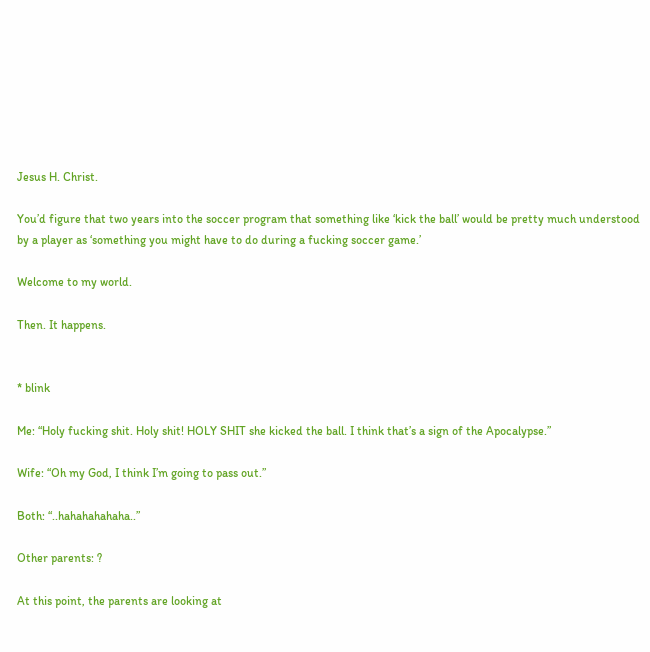Jesus H. Christ.

You’d figure that two years into the soccer program that something like ‘kick the ball’ would be pretty much understood by a player as ‘something you might have to do during a fucking soccer game.’

Welcome to my world.

Then. It happens.


* blink

Me: “Holy fucking shit. Holy shit! HOLY SHIT she kicked the ball. I think that’s a sign of the Apocalypse.”

Wife: “Oh my God, I think I’m going to pass out.”

Both: “..hahahahahaha..”

Other parents: ?

At this point, the parents are looking at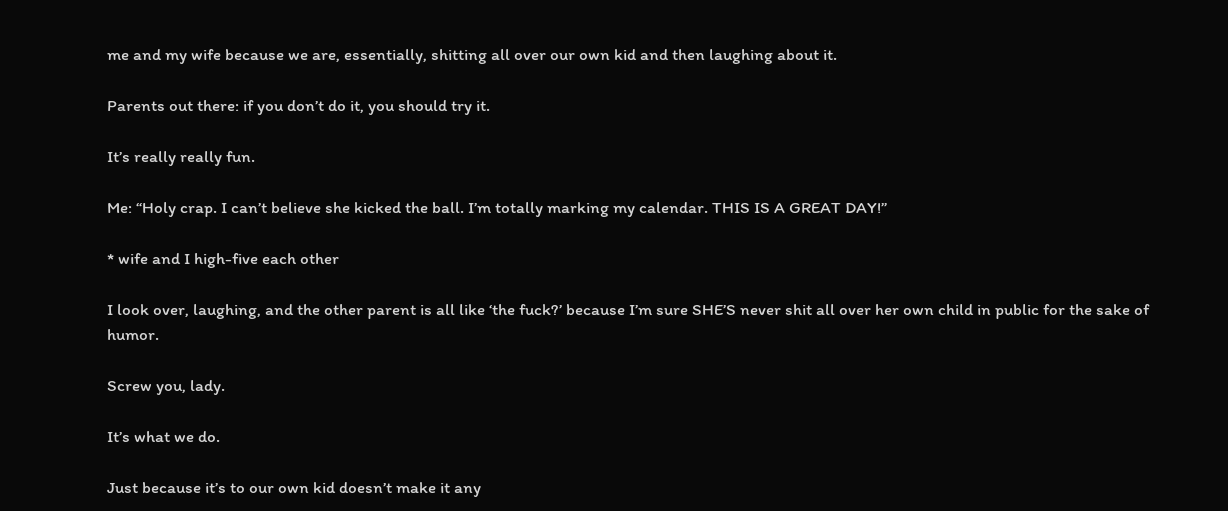me and my wife because we are, essentially, shitting all over our own kid and then laughing about it.

Parents out there: if you don’t do it, you should try it.

It’s really really fun.

Me: “Holy crap. I can’t believe she kicked the ball. I’m totally marking my calendar. THIS IS A GREAT DAY!”

* wife and I high-five each other

I look over, laughing, and the other parent is all like ‘the fuck?’ because I’m sure SHE’S never shit all over her own child in public for the sake of humor.

Screw you, lady.

It’s what we do.

Just because it’s to our own kid doesn’t make it any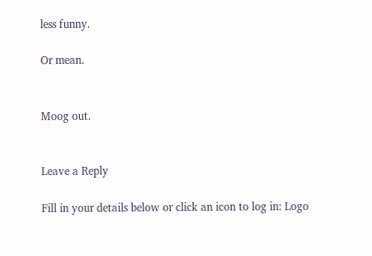less funny.

Or mean.


Moog out.


Leave a Reply

Fill in your details below or click an icon to log in: Logo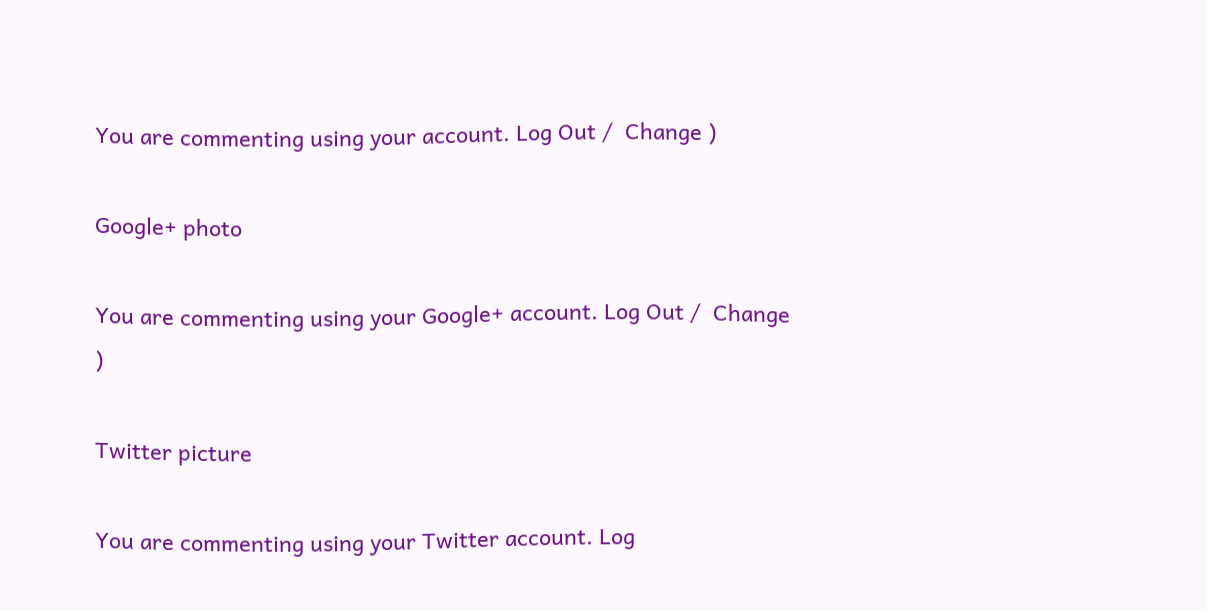You are commenting using your account. Log Out /  Change )

Google+ photo

You are commenting using your Google+ account. Log Out /  Change )

Twitter picture

You are commenting using your Twitter account. Log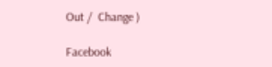Out /  Change )

Facebook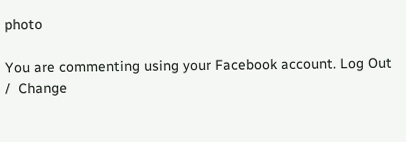photo

You are commenting using your Facebook account. Log Out /  Change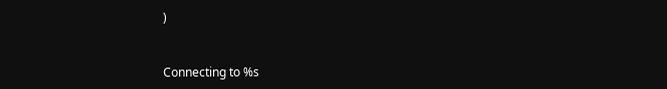)


Connecting to %s